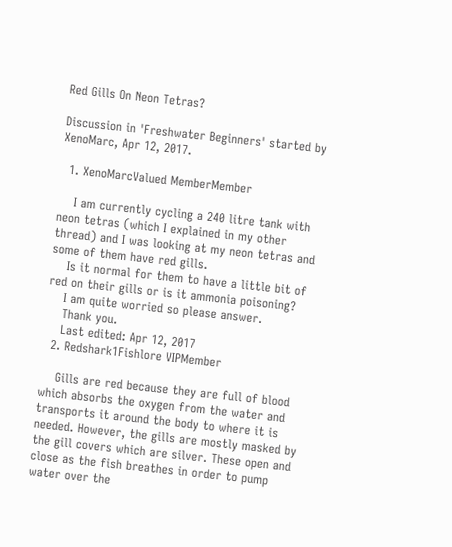Red Gills On Neon Tetras?

Discussion in 'Freshwater Beginners' started by XenoMarc, Apr 12, 2017.

  1. XenoMarcValued MemberMember

    I am currently cycling a 240 litre tank with neon tetras (which I explained in my other thread) and I was looking at my neon tetras and some of them have red gills.
    Is it normal for them to have a little bit of red on their gills or is it ammonia poisoning?
    I am quite worried so please answer.
    Thank you.
    Last edited: Apr 12, 2017
  2. Redshark1Fishlore VIPMember

    Gills are red because they are full of blood which absorbs the oxygen from the water and transports it around the body to where it is needed. However, the gills are mostly masked by the gill covers which are silver. These open and close as the fish breathes in order to pump water over the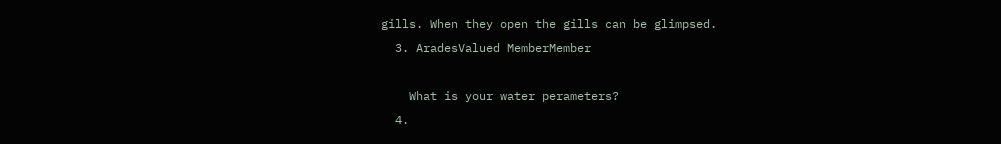gills. When they open the gills can be glimpsed.
  3. AradesValued MemberMember

    What is your water perameters?
  4.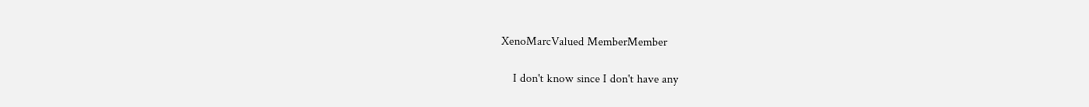XenoMarcValued MemberMember

    I don't know since I don't have any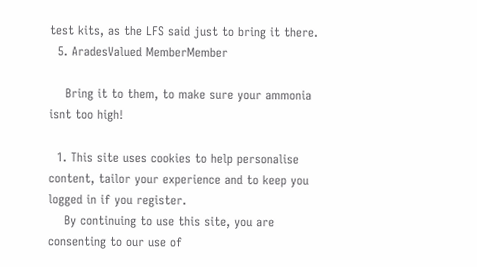test kits, as the LFS said just to bring it there.
  5. AradesValued MemberMember

    Bring it to them, to make sure your ammonia isnt too high!

  1. This site uses cookies to help personalise content, tailor your experience and to keep you logged in if you register.
    By continuing to use this site, you are consenting to our use of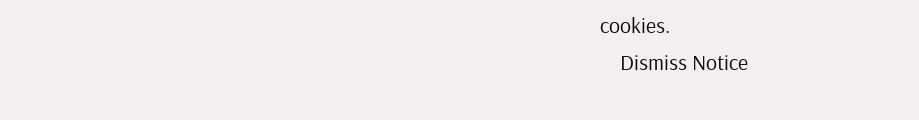cookies.
    Dismiss Notice